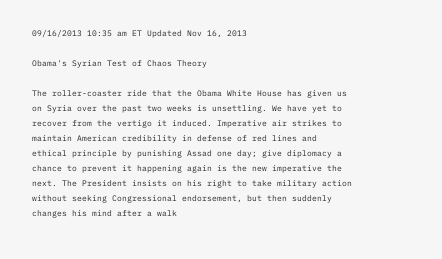09/16/2013 10:35 am ET Updated Nov 16, 2013

Obama's Syrian Test of Chaos Theory

The roller-coaster ride that the Obama White House has given us on Syria over the past two weeks is unsettling. We have yet to recover from the vertigo it induced. Imperative air strikes to maintain American credibility in defense of red lines and ethical principle by punishing Assad one day; give diplomacy a chance to prevent it happening again is the new imperative the next. The President insists on his right to take military action without seeking Congressional endorsement, but then suddenly changes his mind after a walk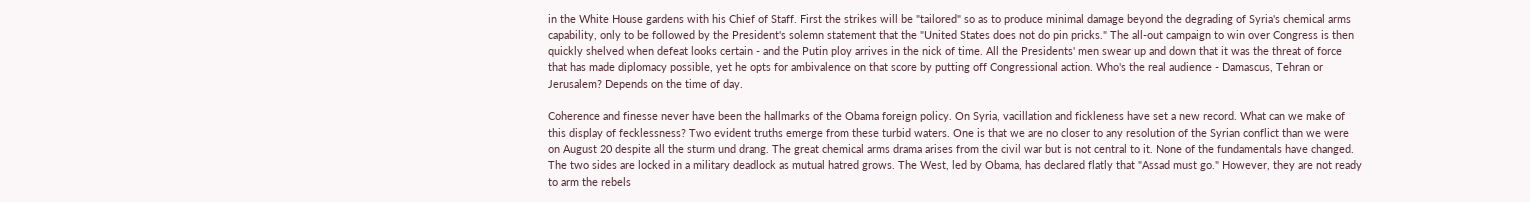in the White House gardens with his Chief of Staff. First the strikes will be "tailored" so as to produce minimal damage beyond the degrading of Syria's chemical arms capability, only to be followed by the President's solemn statement that the "United States does not do pin pricks." The all-out campaign to win over Congress is then quickly shelved when defeat looks certain - and the Putin ploy arrives in the nick of time. All the Presidents' men swear up and down that it was the threat of force that has made diplomacy possible, yet he opts for ambivalence on that score by putting off Congressional action. Who's the real audience - Damascus, Tehran or Jerusalem? Depends on the time of day.

Coherence and finesse never have been the hallmarks of the Obama foreign policy. On Syria, vacillation and fickleness have set a new record. What can we make of this display of fecklessness? Two evident truths emerge from these turbid waters. One is that we are no closer to any resolution of the Syrian conflict than we were on August 20 despite all the sturm und drang. The great chemical arms drama arises from the civil war but is not central to it. None of the fundamentals have changed. The two sides are locked in a military deadlock as mutual hatred grows. The West, led by Obama, has declared flatly that "Assad must go." However, they are not ready to arm the rebels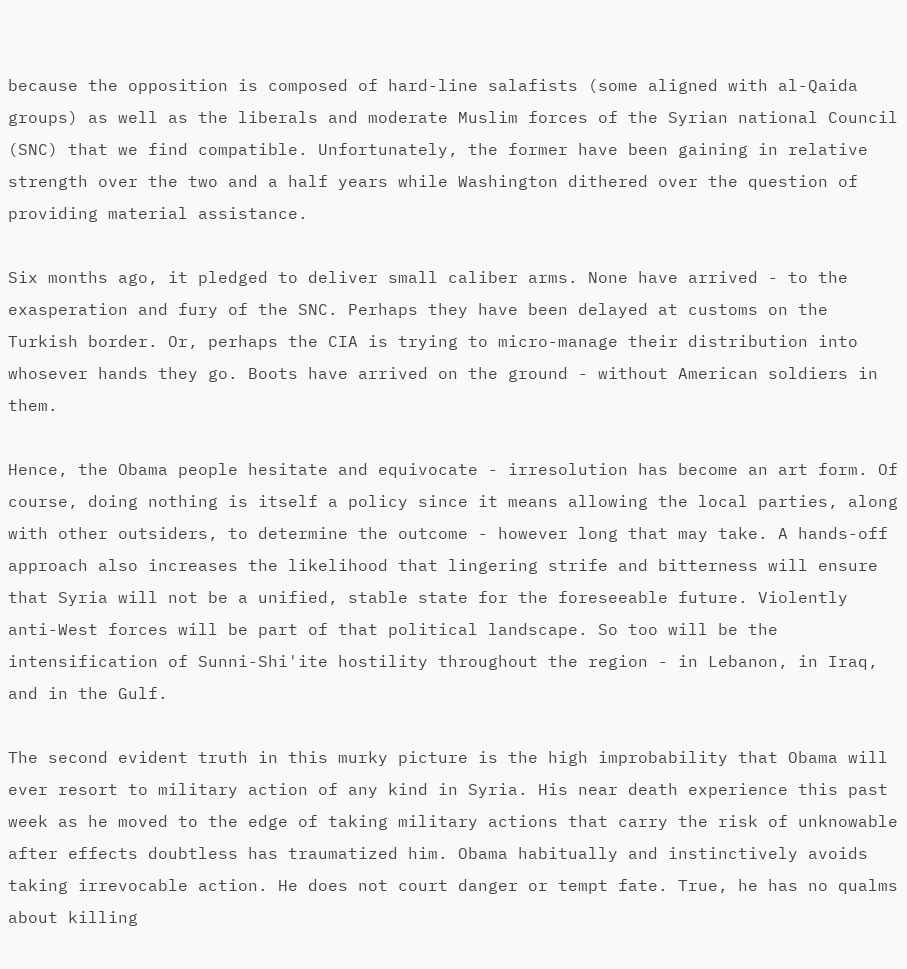because the opposition is composed of hard-line salafists (some aligned with al-Qaida groups) as well as the liberals and moderate Muslim forces of the Syrian national Council (SNC) that we find compatible. Unfortunately, the former have been gaining in relative strength over the two and a half years while Washington dithered over the question of providing material assistance.

Six months ago, it pledged to deliver small caliber arms. None have arrived - to the exasperation and fury of the SNC. Perhaps they have been delayed at customs on the Turkish border. Or, perhaps the CIA is trying to micro-manage their distribution into whosever hands they go. Boots have arrived on the ground - without American soldiers in them.

Hence, the Obama people hesitate and equivocate - irresolution has become an art form. Of course, doing nothing is itself a policy since it means allowing the local parties, along with other outsiders, to determine the outcome - however long that may take. A hands-off approach also increases the likelihood that lingering strife and bitterness will ensure that Syria will not be a unified, stable state for the foreseeable future. Violently anti-West forces will be part of that political landscape. So too will be the intensification of Sunni-Shi'ite hostility throughout the region - in Lebanon, in Iraq, and in the Gulf.

The second evident truth in this murky picture is the high improbability that Obama will ever resort to military action of any kind in Syria. His near death experience this past week as he moved to the edge of taking military actions that carry the risk of unknowable after effects doubtless has traumatized him. Obama habitually and instinctively avoids taking irrevocable action. He does not court danger or tempt fate. True, he has no qualms about killing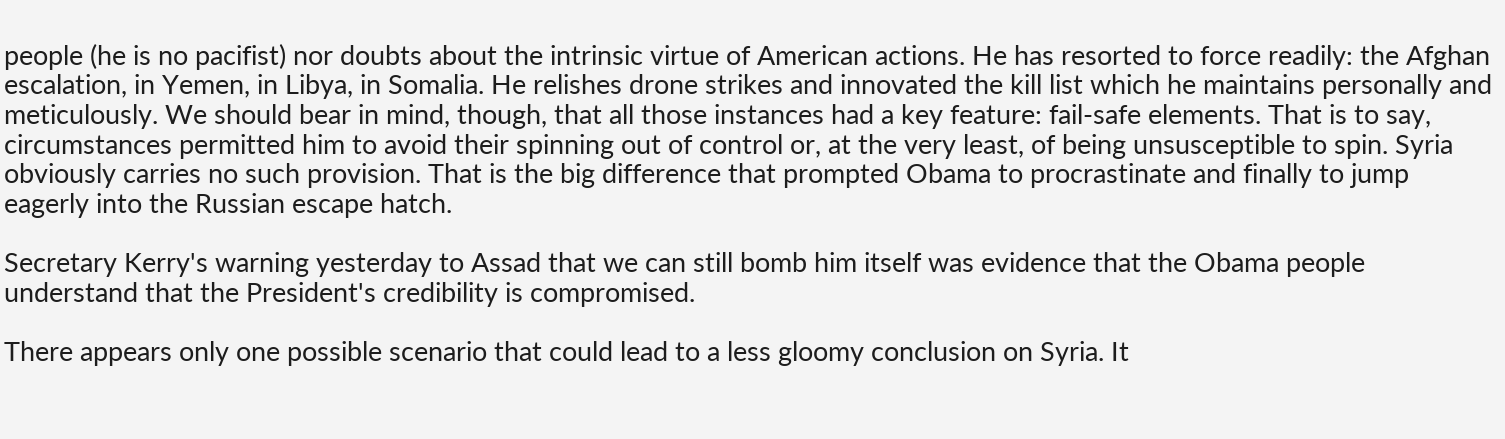people (he is no pacifist) nor doubts about the intrinsic virtue of American actions. He has resorted to force readily: the Afghan escalation, in Yemen, in Libya, in Somalia. He relishes drone strikes and innovated the kill list which he maintains personally and meticulously. We should bear in mind, though, that all those instances had a key feature: fail-safe elements. That is to say, circumstances permitted him to avoid their spinning out of control or, at the very least, of being unsusceptible to spin. Syria obviously carries no such provision. That is the big difference that prompted Obama to procrastinate and finally to jump eagerly into the Russian escape hatch.

Secretary Kerry's warning yesterday to Assad that we can still bomb him itself was evidence that the Obama people understand that the President's credibility is compromised.

There appears only one possible scenario that could lead to a less gloomy conclusion on Syria. It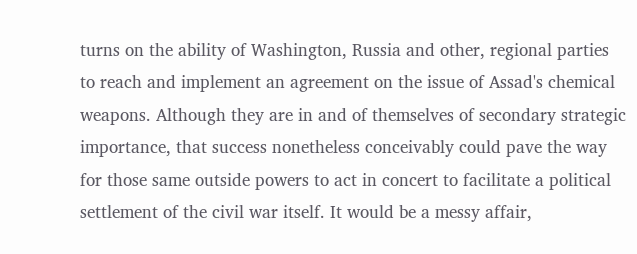turns on the ability of Washington, Russia and other, regional parties to reach and implement an agreement on the issue of Assad's chemical weapons. Although they are in and of themselves of secondary strategic importance, that success nonetheless conceivably could pave the way for those same outside powers to act in concert to facilitate a political settlement of the civil war itself. It would be a messy affair,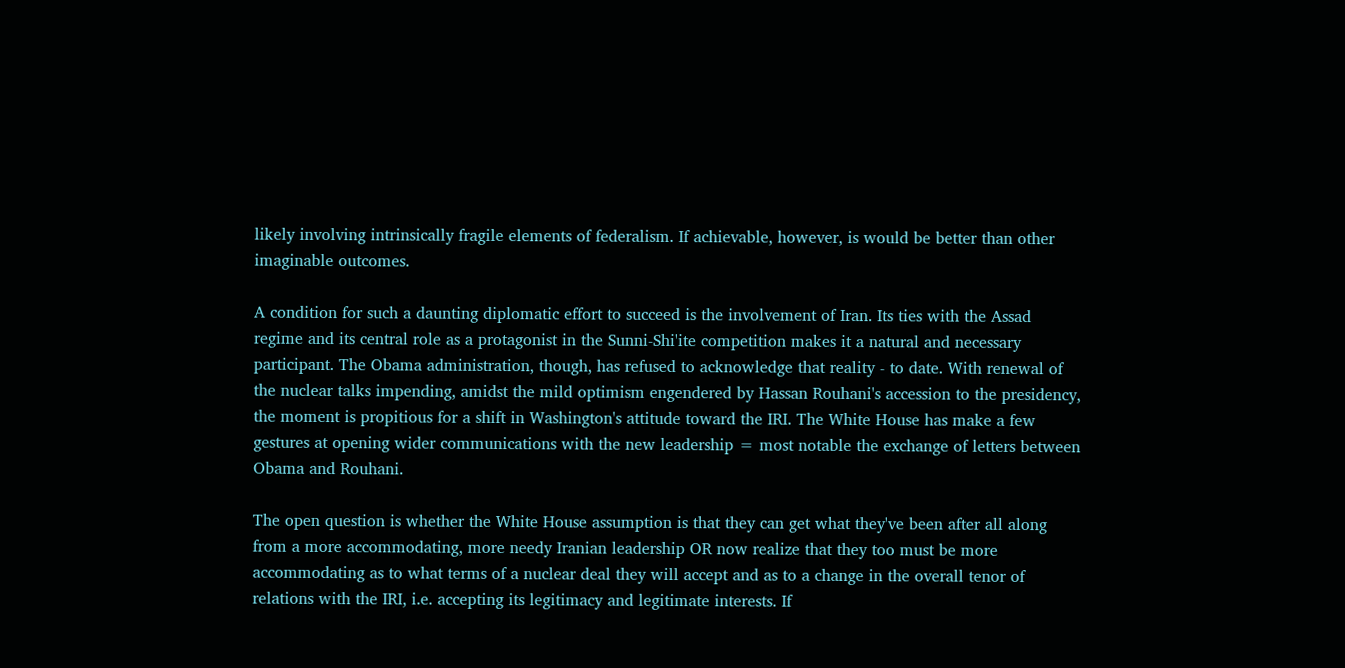likely involving intrinsically fragile elements of federalism. If achievable, however, is would be better than other imaginable outcomes.

A condition for such a daunting diplomatic effort to succeed is the involvement of Iran. Its ties with the Assad regime and its central role as a protagonist in the Sunni-Shi'ite competition makes it a natural and necessary participant. The Obama administration, though, has refused to acknowledge that reality - to date. With renewal of the nuclear talks impending, amidst the mild optimism engendered by Hassan Rouhani's accession to the presidency, the moment is propitious for a shift in Washington's attitude toward the IRI. The White House has make a few gestures at opening wider communications with the new leadership = most notable the exchange of letters between Obama and Rouhani.

The open question is whether the White House assumption is that they can get what they've been after all along from a more accommodating, more needy Iranian leadership OR now realize that they too must be more accommodating as to what terms of a nuclear deal they will accept and as to a change in the overall tenor of relations with the IRI, i.e. accepting its legitimacy and legitimate interests. If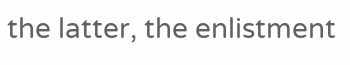the latter, the enlistment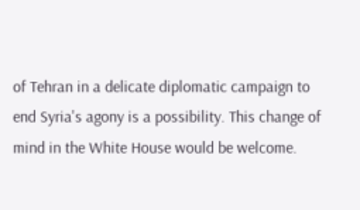of Tehran in a delicate diplomatic campaign to end Syria's agony is a possibility. This change of mind in the White House would be welcome.